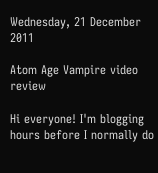Wednesday, 21 December 2011

Atom Age Vampire video review

Hi everyone! I'm blogging hours before I normally do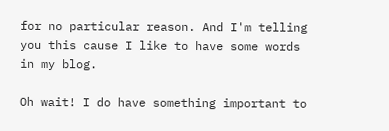for no particular reason. And I'm telling you this cause I like to have some words in my blog.

Oh wait! I do have something important to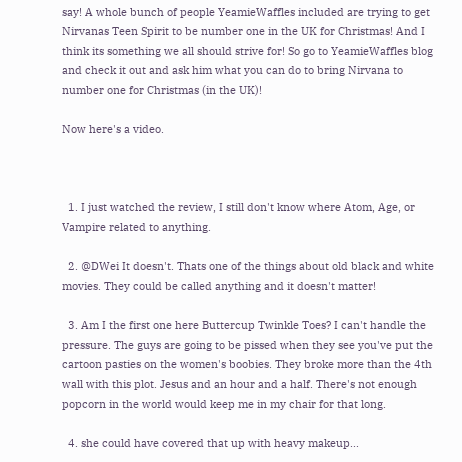say! A whole bunch of people YeamieWaffles included are trying to get Nirvanas Teen Spirit to be number one in the UK for Christmas! And I think its something we all should strive for! So go to YeamieWaffles blog and check it out and ask him what you can do to bring Nirvana to number one for Christmas (in the UK)!

Now here's a video.



  1. I just watched the review, I still don't know where Atom, Age, or Vampire related to anything.

  2. @DWei It doesn't. Thats one of the things about old black and white movies. They could be called anything and it doesn't matter!

  3. Am I the first one here Buttercup Twinkle Toes? I can't handle the pressure. The guys are going to be pissed when they see you've put the cartoon pasties on the women's boobies. They broke more than the 4th wall with this plot. Jesus and an hour and a half. There's not enough popcorn in the world would keep me in my chair for that long.

  4. she could have covered that up with heavy makeup...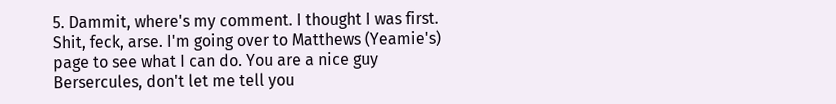5. Dammit, where's my comment. I thought I was first. Shit, feck, arse. I'm going over to Matthews (Yeamie's) page to see what I can do. You are a nice guy Bersercules, don't let me tell you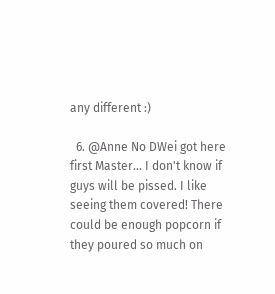any different :)

  6. @Anne No DWei got here first Master... I don't know if guys will be pissed. I like seeing them covered! There could be enough popcorn if they poured so much on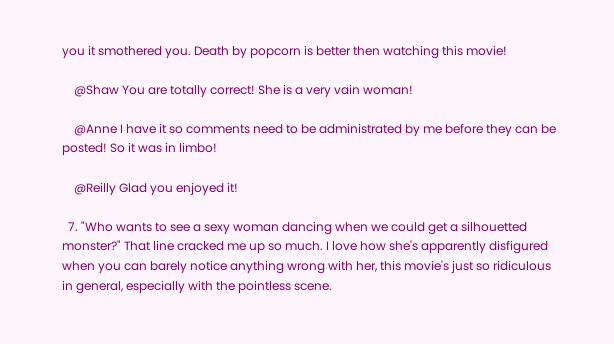you it smothered you. Death by popcorn is better then watching this movie!

    @Shaw You are totally correct! She is a very vain woman!

    @Anne I have it so comments need to be administrated by me before they can be posted! So it was in limbo!

    @Reilly Glad you enjoyed it!

  7. "Who wants to see a sexy woman dancing when we could get a silhouetted monster?" That line cracked me up so much. I love how she's apparently disfigured when you can barely notice anything wrong with her, this movie's just so ridiculous in general, especially with the pointless scene.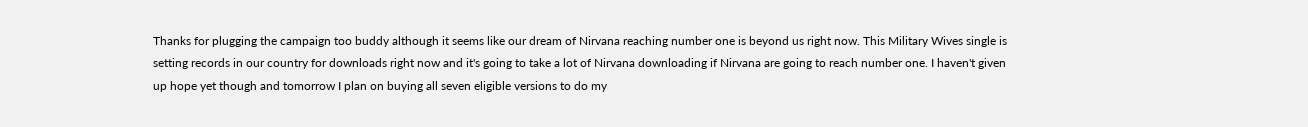Thanks for plugging the campaign too buddy although it seems like our dream of Nirvana reaching number one is beyond us right now. This Military Wives single is setting records in our country for downloads right now and it's going to take a lot of Nirvana downloading if Nirvana are going to reach number one. I haven't given up hope yet though and tomorrow I plan on buying all seven eligible versions to do my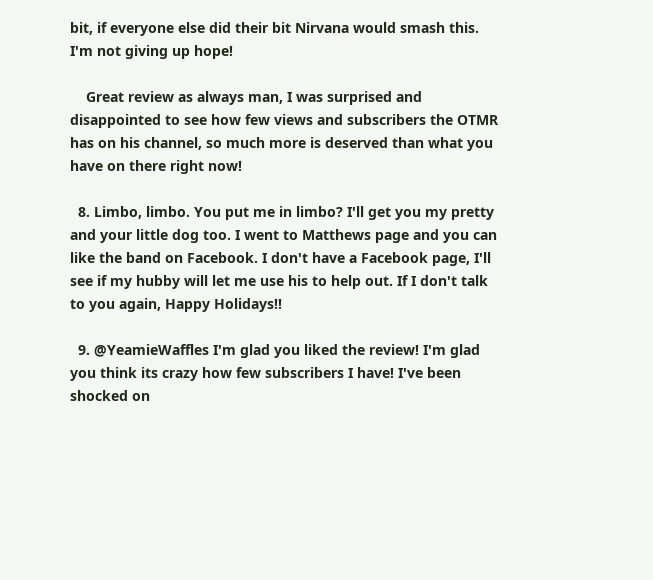bit, if everyone else did their bit Nirvana would smash this. I'm not giving up hope!

    Great review as always man, I was surprised and disappointed to see how few views and subscribers the OTMR has on his channel, so much more is deserved than what you have on there right now!

  8. Limbo, limbo. You put me in limbo? I'll get you my pretty and your little dog too. I went to Matthews page and you can like the band on Facebook. I don't have a Facebook page, I'll see if my hubby will let me use his to help out. If I don't talk to you again, Happy Holidays!!

  9. @YeamieWaffles I'm glad you liked the review! I'm glad you think its crazy how few subscribers I have! I've been shocked on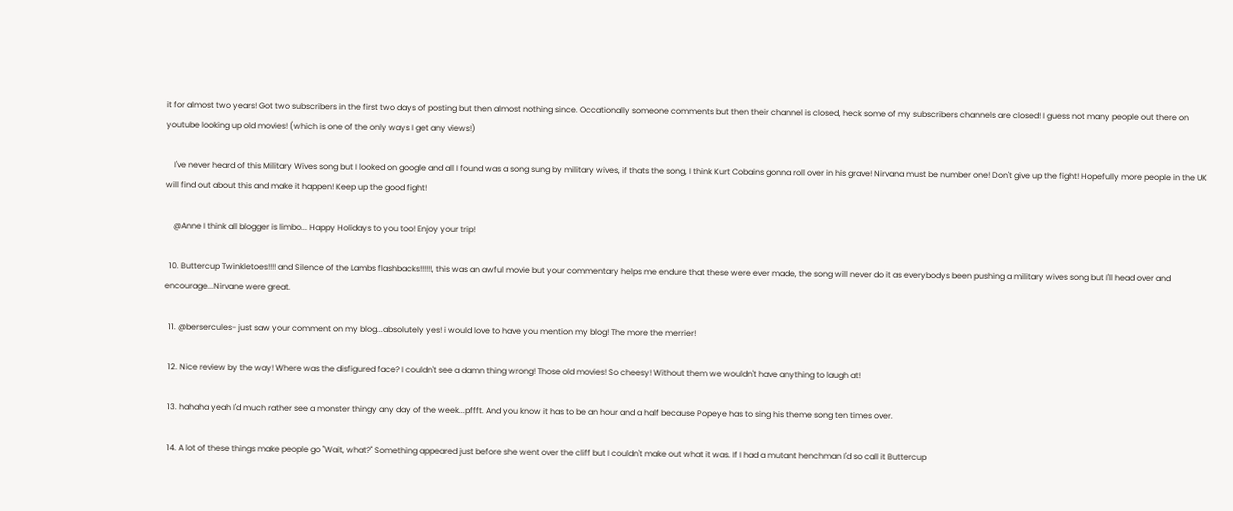it for almost two years! Got two subscribers in the first two days of posting but then almost nothing since. Occationally someone comments but then their channel is closed, heck some of my subscribers channels are closed! I guess not many people out there on youtube looking up old movies! (which is one of the only ways I get any views!)

    I've never heard of this Military Wives song but I looked on google and all I found was a song sung by military wives, if thats the song, I think Kurt Cobains gonna roll over in his grave! Nirvana must be number one! Don't give up the fight! Hopefully more people in the UK will find out about this and make it happen! Keep up the good fight!

    @Anne I think all blogger is limbo... Happy Holidays to you too! Enjoy your trip!

  10. Buttercup Twinkletoes!!!! and Silence of the Lambs flashbacks!!!!!!, this was an awful movie but your commentary helps me endure that these were ever made, the song will never do it as everybodys been pushing a military wives song but I'll head over and encourage...Nirvane were great.

  11. @bersercules- just saw your comment on my blog...absolutely yes! i would love to have you mention my blog! The more the merrier!

  12. Nice review by the way! Where was the disfigured face? I couldn't see a damn thing wrong! Those old movies! So cheesy! Without them we wouldn't have anything to laugh at!

  13. hahaha yeah I'd much rather see a monster thingy any day of the week...pffft. And you know it has to be an hour and a half because Popeye has to sing his theme song ten times over.

  14. A lot of these things make people go "Wait, what?" Something appeared just before she went over the cliff but I couldn't make out what it was. If I had a mutant henchman I'd so call it Buttercup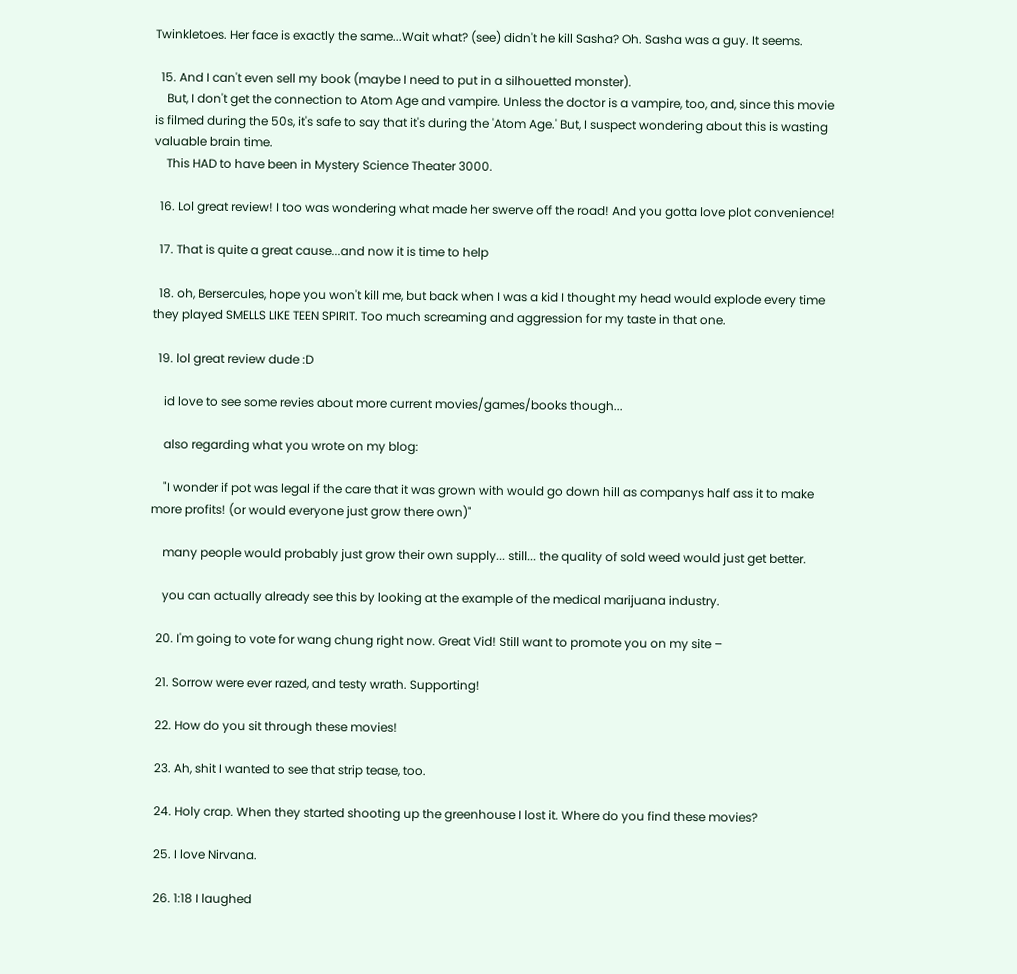Twinkletoes. Her face is exactly the same...Wait what? (see) didn't he kill Sasha? Oh. Sasha was a guy. It seems.

  15. And I can't even sell my book (maybe I need to put in a silhouetted monster).
    But, I don't get the connection to Atom Age and vampire. Unless the doctor is a vampire, too, and, since this movie is filmed during the 50s, it's safe to say that it's during the 'Atom Age.' But, I suspect wondering about this is wasting valuable brain time.
    This HAD to have been in Mystery Science Theater 3000.

  16. Lol great review! I too was wondering what made her swerve off the road! And you gotta love plot convenience!

  17. That is quite a great cause...and now it is time to help

  18. oh, Bersercules, hope you won't kill me, but back when I was a kid I thought my head would explode every time they played SMELLS LIKE TEEN SPIRIT. Too much screaming and aggression for my taste in that one.

  19. lol great review dude :D

    id love to see some revies about more current movies/games/books though...

    also regarding what you wrote on my blog:

    "I wonder if pot was legal if the care that it was grown with would go down hill as companys half ass it to make more profits! (or would everyone just grow there own)"

    many people would probably just grow their own supply... still... the quality of sold weed would just get better.

    you can actually already see this by looking at the example of the medical marijuana industry.

  20. I'm going to vote for wang chung right now. Great Vid! Still want to promote you on my site –

  21. Sorrow were ever razed, and testy wrath. Supporting!

  22. How do you sit through these movies!

  23. Ah, shit I wanted to see that strip tease, too.

  24. Holy crap. When they started shooting up the greenhouse I lost it. Where do you find these movies?

  25. I love Nirvana.

  26. 1:18 I laughed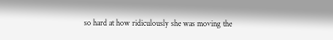so hard at how ridiculously she was moving the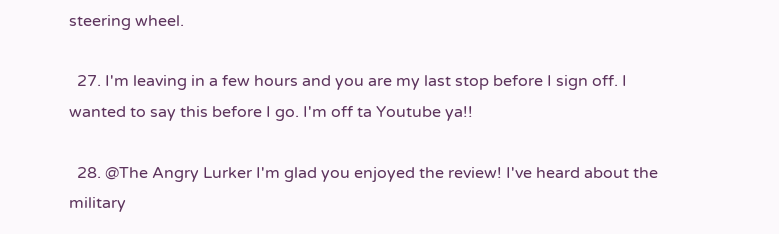steering wheel.

  27. I'm leaving in a few hours and you are my last stop before I sign off. I wanted to say this before I go. I'm off ta Youtube ya!!

  28. @The Angry Lurker I'm glad you enjoyed the review! I've heard about the military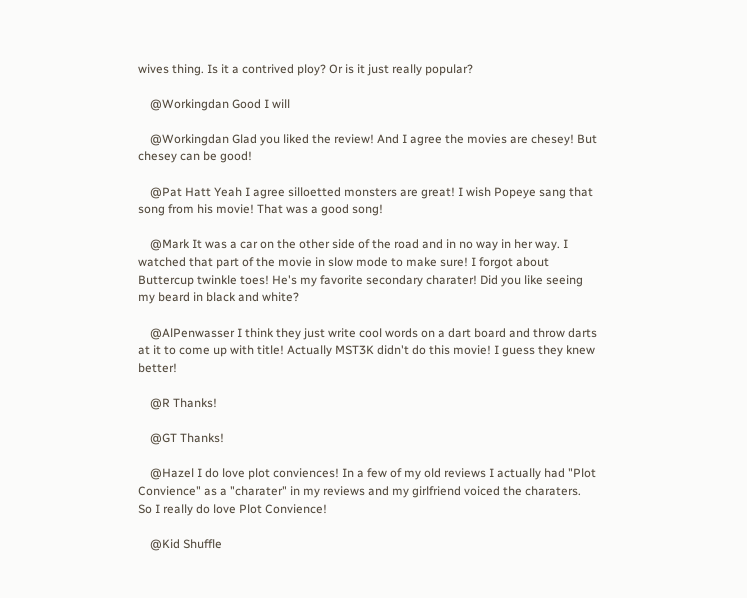wives thing. Is it a contrived ploy? Or is it just really popular?

    @Workingdan Good I will

    @Workingdan Glad you liked the review! And I agree the movies are chesey! But chesey can be good!

    @Pat Hatt Yeah I agree silloetted monsters are great! I wish Popeye sang that song from his movie! That was a good song!

    @Mark It was a car on the other side of the road and in no way in her way. I watched that part of the movie in slow mode to make sure! I forgot about Buttercup twinkle toes! He's my favorite secondary charater! Did you like seeing my beard in black and white?

    @AlPenwasser I think they just write cool words on a dart board and throw darts at it to come up with title! Actually MST3K didn't do this movie! I guess they knew better!

    @R Thanks!

    @GT Thanks!

    @Hazel I do love plot conviences! In a few of my old reviews I actually had "Plot Convience" as a "charater" in my reviews and my girlfriend voiced the charaters. So I really do love Plot Convience!

    @Kid Shuffle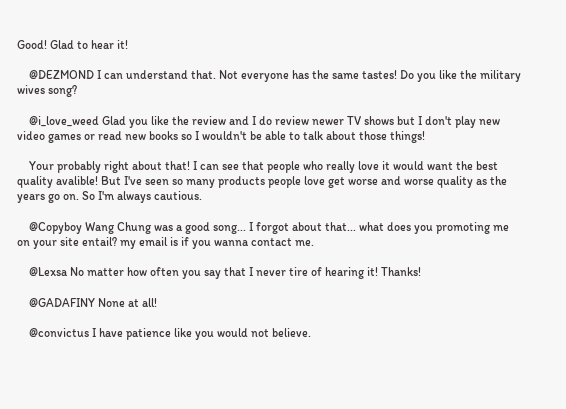Good! Glad to hear it!

    @DEZMOND I can understand that. Not everyone has the same tastes! Do you like the military wives song?

    @i_love_weed Glad you like the review and I do review newer TV shows but I don't play new video games or read new books so I wouldn't be able to talk about those things!

    Your probably right about that! I can see that people who really love it would want the best quality avalible! But I've seen so many products people love get worse and worse quality as the years go on. So I'm always cautious.

    @Copyboy Wang Chung was a good song... I forgot about that... what does you promoting me on your site entail? my email is if you wanna contact me.

    @Lexsa No matter how often you say that I never tire of hearing it! Thanks!

    @GADAFINY None at all!

    @convictus I have patience like you would not believe.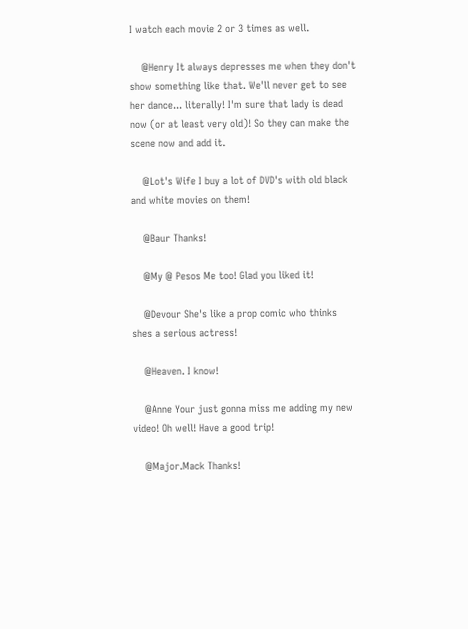I watch each movie 2 or 3 times as well.

    @Henry It always depresses me when they don't show something like that. We'll never get to see her dance... literally! I'm sure that lady is dead now (or at least very old)! So they can make the scene now and add it.

    @Lot's Wife I buy a lot of DVD's with old black and white movies on them!

    @Baur Thanks!

    @My @ Pesos Me too! Glad you liked it!

    @Devour She's like a prop comic who thinks shes a serious actress!

    @Heaven. I know!

    @Anne Your just gonna miss me adding my new video! Oh well! Have a good trip!

    @Major.Mack Thanks!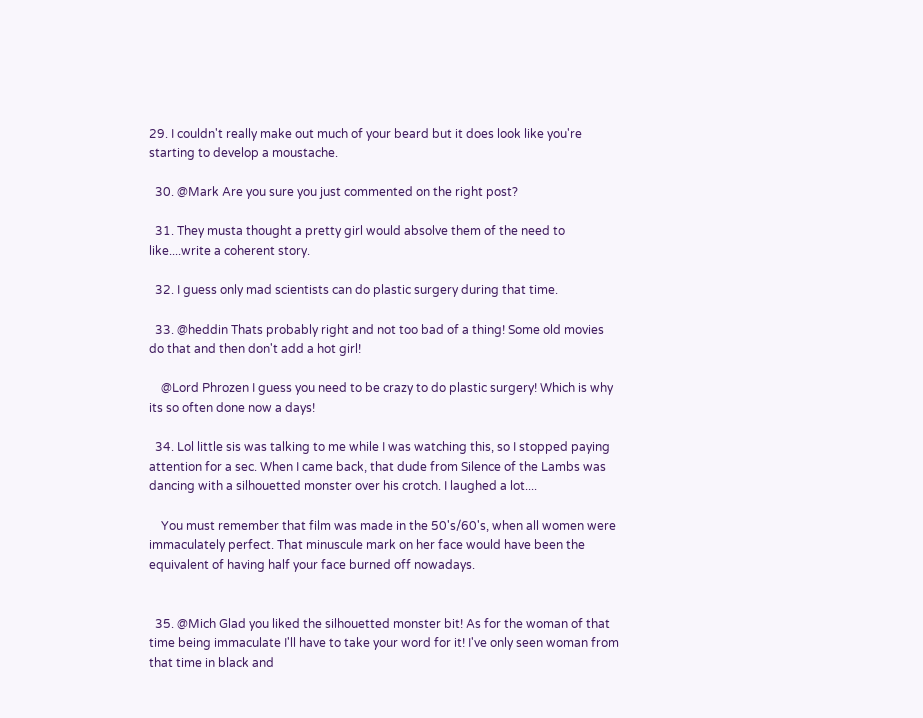29. I couldn't really make out much of your beard but it does look like you're starting to develop a moustache.

  30. @Mark Are you sure you just commented on the right post?

  31. They musta thought a pretty girl would absolve them of the need to like....write a coherent story.

  32. I guess only mad scientists can do plastic surgery during that time.

  33. @heddin Thats probably right and not too bad of a thing! Some old movies do that and then don't add a hot girl!

    @Lord Phrozen I guess you need to be crazy to do plastic surgery! Which is why its so often done now a days!

  34. Lol little sis was talking to me while I was watching this, so I stopped paying attention for a sec. When I came back, that dude from Silence of the Lambs was dancing with a silhouetted monster over his crotch. I laughed a lot....

    You must remember that film was made in the 50's/60's, when all women were immaculately perfect. That minuscule mark on her face would have been the equivalent of having half your face burned off nowadays.


  35. @Mich Glad you liked the silhouetted monster bit! As for the woman of that time being immaculate I'll have to take your word for it! I've only seen woman from that time in black and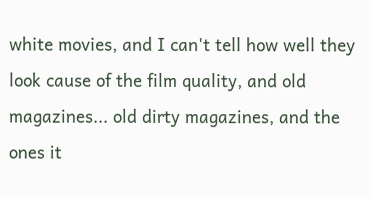white movies, and I can't tell how well they look cause of the film quality, and old magazines... old dirty magazines, and the ones it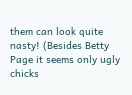them can look quite nasty! (Besides Betty Page it seems only ugly chicks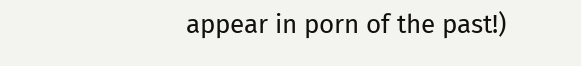appear in porn of the past!)